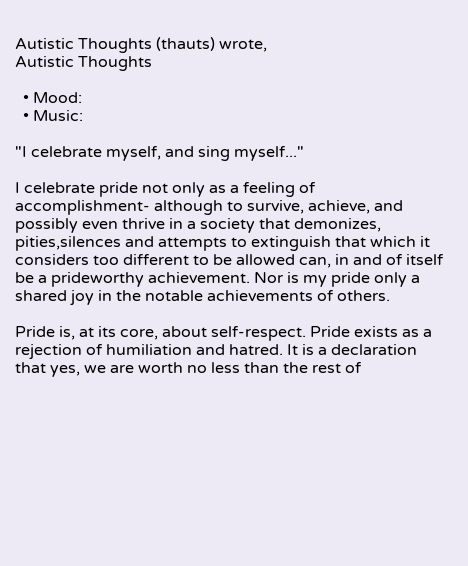Autistic Thoughts (thauts) wrote,
Autistic Thoughts

  • Mood:
  • Music:

"I celebrate myself, and sing myself..."

I celebrate pride not only as a feeling of accomplishment- although to survive, achieve, and possibly even thrive in a society that demonizes, pities,silences and attempts to extinguish that which it considers too different to be allowed can, in and of itself be a prideworthy achievement. Nor is my pride only a shared joy in the notable achievements of others.

Pride is, at its core, about self-respect. Pride exists as a rejection of humiliation and hatred. It is a declaration that yes, we are worth no less than the rest of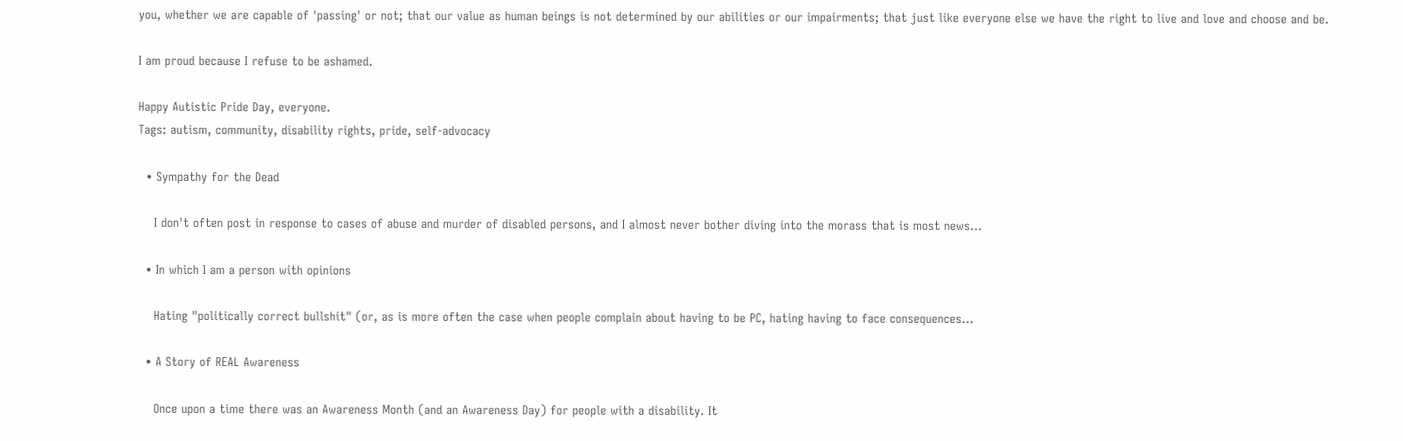you, whether we are capable of 'passing' or not; that our value as human beings is not determined by our abilities or our impairments; that just like everyone else we have the right to live and love and choose and be.

I am proud because I refuse to be ashamed.

Happy Autistic Pride Day, everyone.
Tags: autism, community, disability rights, pride, self-advocacy

  • Sympathy for the Dead

    I don't often post in response to cases of abuse and murder of disabled persons, and I almost never bother diving into the morass that is most news…

  • In which I am a person with opinions

    Hating "politically correct bullshit" (or, as is more often the case when people complain about having to be PC, hating having to face consequences…

  • A Story of REAL Awareness

    Once upon a time there was an Awareness Month (and an Awareness Day) for people with a disability. It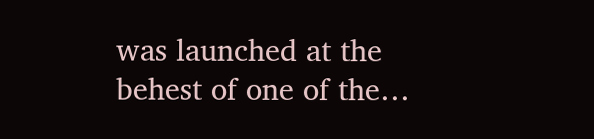was launched at the behest of one of the…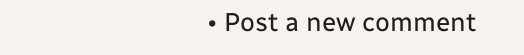• Post a new comment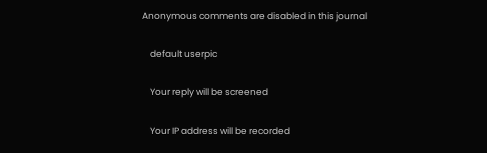Anonymous comments are disabled in this journal

    default userpic

    Your reply will be screened

    Your IP address will be recorded